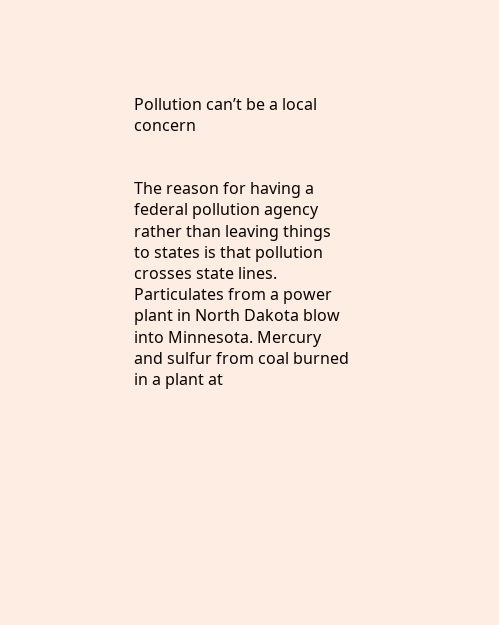Pollution can’t be a local concern


The reason for having a federal pollution agency rather than leaving things to states is that pollution crosses state lines. Particulates from a power plant in North Dakota blow into Minnesota. Mercury and sulfur from coal burned in a plant at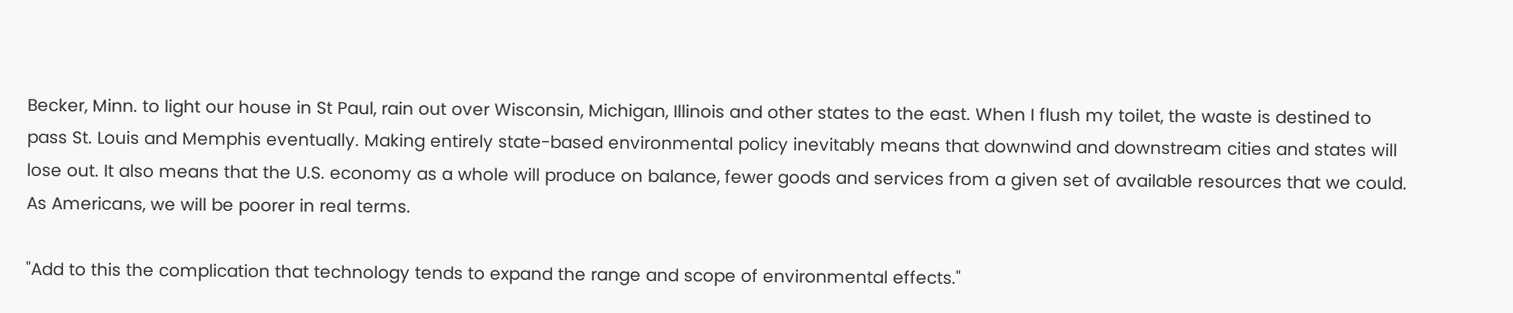Becker, Minn. to light our house in St Paul, rain out over Wisconsin, Michigan, Illinois and other states to the east. When I flush my toilet, the waste is destined to pass St. Louis and Memphis eventually. Making entirely state-based environmental policy inevitably means that downwind and downstream cities and states will lose out. It also means that the U.S. economy as a whole will produce on balance, fewer goods and services from a given set of available resources that we could. As Americans, we will be poorer in real terms.

"Add to this the complication that technology tends to expand the range and scope of environmental effects."